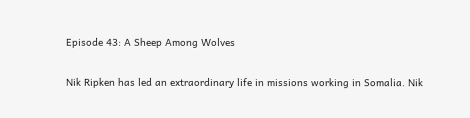Episode 43: A Sheep Among Wolves

Nik Ripken has led an extraordinary life in missions working in Somalia. Nik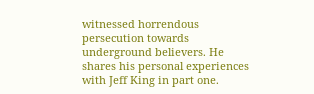witnessed horrendous persecution towards underground believers. He shares his personal experiences with Jeff King in part one.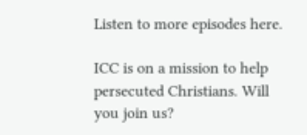Listen to more episodes here.

ICC is on a mission to help persecuted Christians. Will you join us?